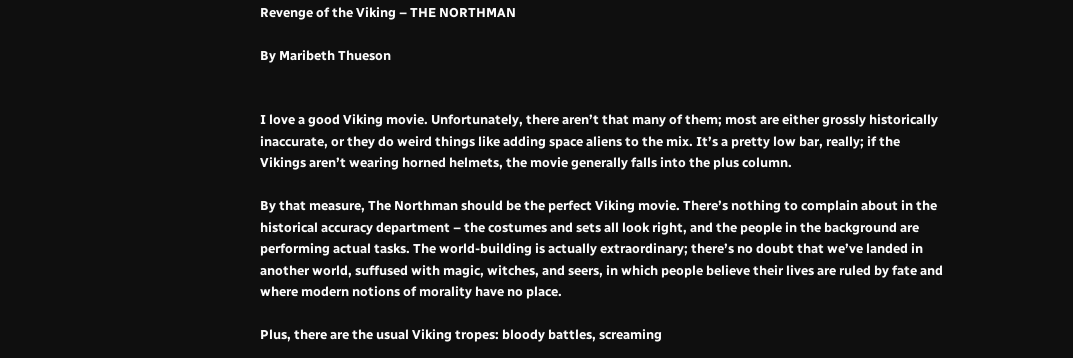Revenge of the Viking – THE NORTHMAN

By Maribeth Thueson


I love a good Viking movie. Unfortunately, there aren’t that many of them; most are either grossly historically inaccurate, or they do weird things like adding space aliens to the mix. It’s a pretty low bar, really; if the Vikings aren’t wearing horned helmets, the movie generally falls into the plus column.

By that measure, The Northman should be the perfect Viking movie. There’s nothing to complain about in the historical accuracy department – the costumes and sets all look right, and the people in the background are performing actual tasks. The world-building is actually extraordinary; there’s no doubt that we’ve landed in another world, suffused with magic, witches, and seers, in which people believe their lives are ruled by fate and where modern notions of morality have no place.

Plus, there are the usual Viking tropes: bloody battles, screaming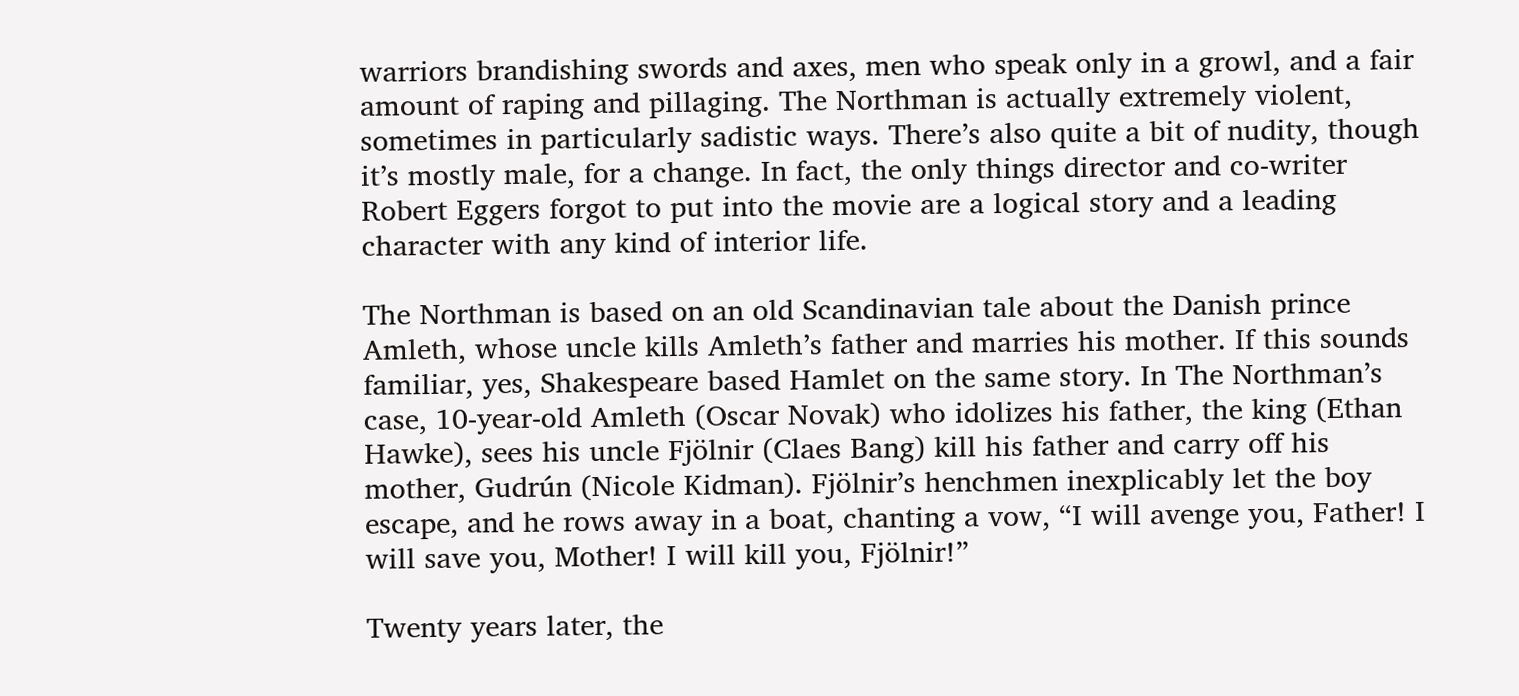warriors brandishing swords and axes, men who speak only in a growl, and a fair amount of raping and pillaging. The Northman is actually extremely violent, sometimes in particularly sadistic ways. There’s also quite a bit of nudity, though it’s mostly male, for a change. In fact, the only things director and co-writer Robert Eggers forgot to put into the movie are a logical story and a leading character with any kind of interior life.

The Northman is based on an old Scandinavian tale about the Danish prince Amleth, whose uncle kills Amleth’s father and marries his mother. If this sounds familiar, yes, Shakespeare based Hamlet on the same story. In The Northman’s case, 10-year-old Amleth (Oscar Novak) who idolizes his father, the king (Ethan Hawke), sees his uncle Fjölnir (Claes Bang) kill his father and carry off his mother, Gudrún (Nicole Kidman). Fjölnir’s henchmen inexplicably let the boy escape, and he rows away in a boat, chanting a vow, “I will avenge you, Father! I will save you, Mother! I will kill you, Fjölnir!”

Twenty years later, the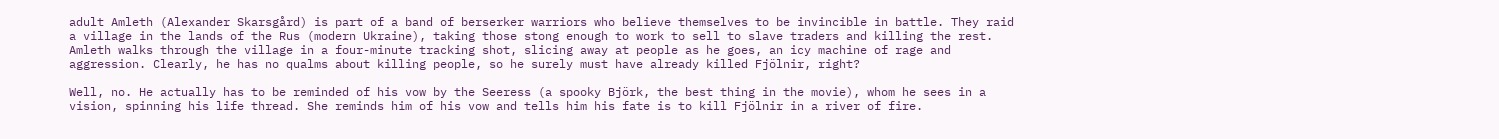adult Amleth (Alexander Skarsgård) is part of a band of berserker warriors who believe themselves to be invincible in battle. They raid a village in the lands of the Rus (modern Ukraine), taking those stong enough to work to sell to slave traders and killing the rest. Amleth walks through the village in a four-minute tracking shot, slicing away at people as he goes, an icy machine of rage and aggression. Clearly, he has no qualms about killing people, so he surely must have already killed Fjölnir, right?

Well, no. He actually has to be reminded of his vow by the Seeress (a spooky Björk, the best thing in the movie), whom he sees in a vision, spinning his life thread. She reminds him of his vow and tells him his fate is to kill Fjölnir in a river of fire.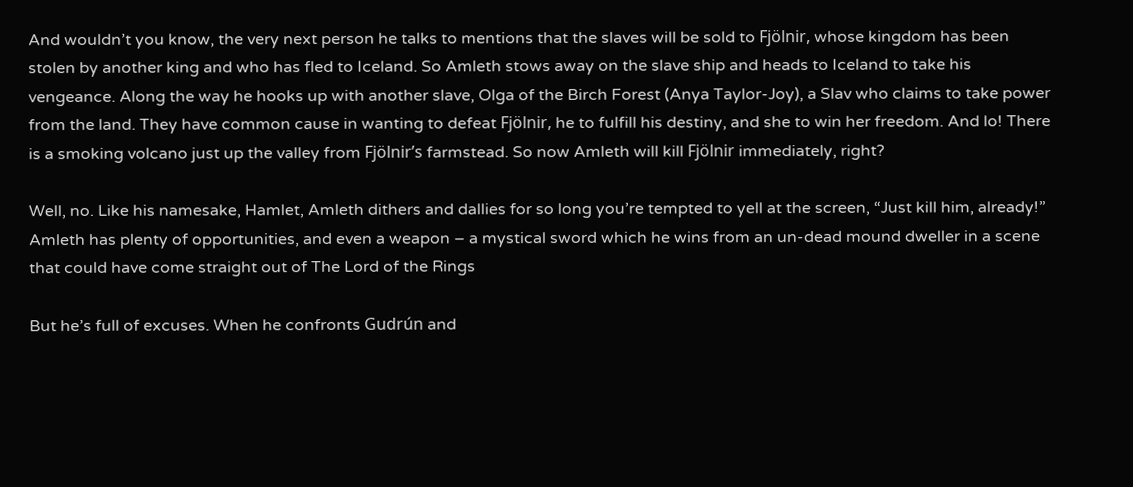And wouldn’t you know, the very next person he talks to mentions that the slaves will be sold to Fjölnir, whose kingdom has been stolen by another king and who has fled to Iceland. So Amleth stows away on the slave ship and heads to Iceland to take his vengeance. Along the way he hooks up with another slave, Olga of the Birch Forest (Anya Taylor-Joy), a Slav who claims to take power from the land. They have common cause in wanting to defeat Fjölnir, he to fulfill his destiny, and she to win her freedom. And lo! There is a smoking volcano just up the valley from Fjölnir’s farmstead. So now Amleth will kill Fjölnir immediately, right?

Well, no. Like his namesake, Hamlet, Amleth dithers and dallies for so long you’re tempted to yell at the screen, “Just kill him, already!” Amleth has plenty of opportunities, and even a weapon – a mystical sword which he wins from an un-dead mound dweller in a scene that could have come straight out of The Lord of the Rings

But he’s full of excuses. When he confronts Gudrún and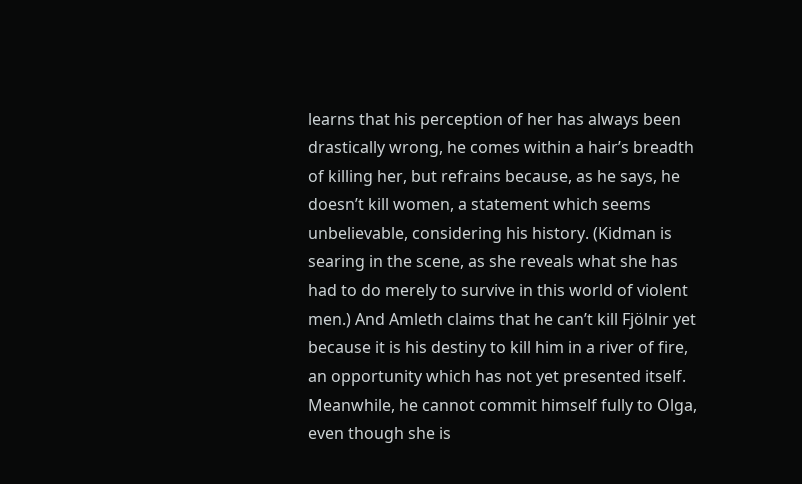learns that his perception of her has always been drastically wrong, he comes within a hair’s breadth of killing her, but refrains because, as he says, he doesn’t kill women, a statement which seems unbelievable, considering his history. (Kidman is searing in the scene, as she reveals what she has had to do merely to survive in this world of violent men.) And Amleth claims that he can’t kill Fjölnir yet because it is his destiny to kill him in a river of fire, an opportunity which has not yet presented itself. Meanwhile, he cannot commit himself fully to Olga, even though she is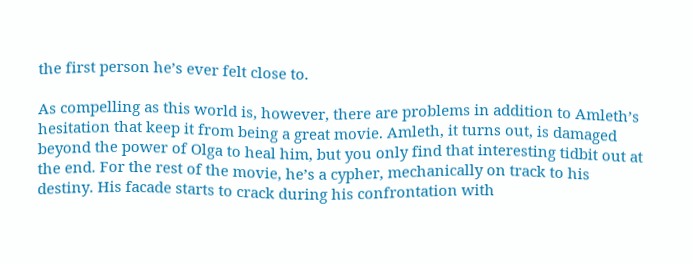the first person he’s ever felt close to.

As compelling as this world is, however, there are problems in addition to Amleth’s hesitation that keep it from being a great movie. Amleth, it turns out, is damaged beyond the power of Olga to heal him, but you only find that interesting tidbit out at the end. For the rest of the movie, he’s a cypher, mechanically on track to his destiny. His facade starts to crack during his confrontation with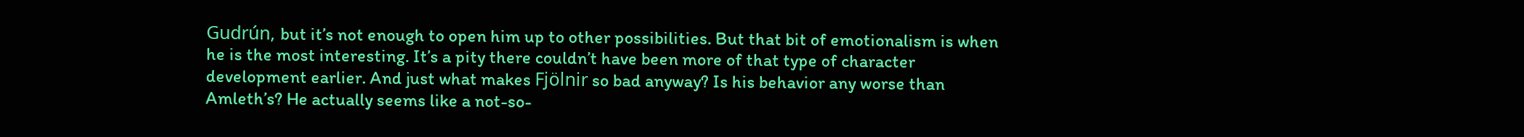Gudrún, but it’s not enough to open him up to other possibilities. But that bit of emotionalism is when he is the most interesting. It’s a pity there couldn’t have been more of that type of character development earlier. And just what makes Fjölnir so bad anyway? Is his behavior any worse than Amleth’s? He actually seems like a not-so-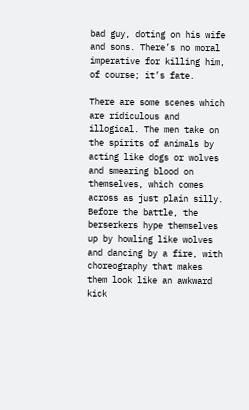bad guy, doting on his wife and sons. There’s no moral imperative for killing him, of course; it’s fate.

There are some scenes which are ridiculous and illogical. The men take on the spirits of animals by acting like dogs or wolves and smearing blood on themselves, which comes across as just plain silly. Before the battle, the berserkers hype themselves up by howling like wolves and dancing by a fire, with choreography that makes them look like an awkward kick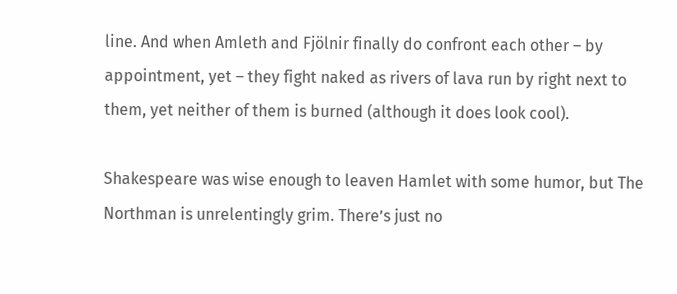line. And when Amleth and Fjölnir finally do confront each other – by appointment, yet – they fight naked as rivers of lava run by right next to them, yet neither of them is burned (although it does look cool).

Shakespeare was wise enough to leaven Hamlet with some humor, but The Northman is unrelentingly grim. There’s just no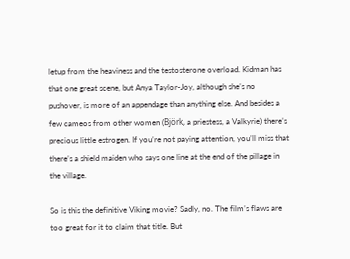letup from the heaviness and the testosterone overload. Kidman has that one great scene, but Anya Taylor-Joy, although she’s no pushover, is more of an appendage than anything else. And besides a few cameos from other women (Björk, a priestess, a Valkyrie) there’s precious little estrogen. If you’re not paying attention, you’ll miss that there’s a shield maiden who says one line at the end of the pillage in the village.

So is this the definitive Viking movie? Sadly, no. The film’s flaws are too great for it to claim that title. But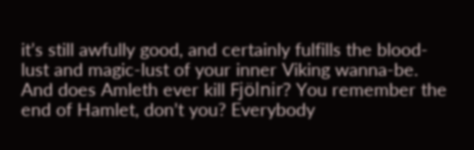it’s still awfully good, and certainly fulfills the blood-lust and magic-lust of your inner Viking wanna-be. And does Amleth ever kill Fjölnir? You remember the end of Hamlet, don’t you? Everybody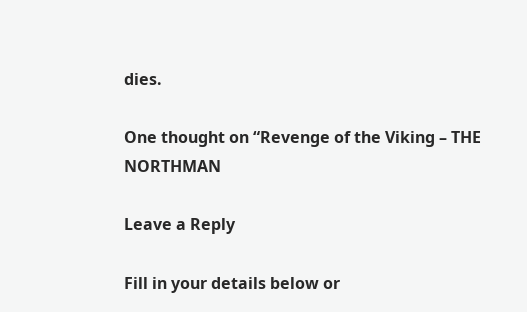dies.

One thought on “Revenge of the Viking – THE NORTHMAN

Leave a Reply

Fill in your details below or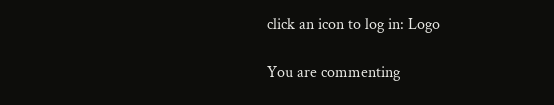click an icon to log in: Logo

You are commenting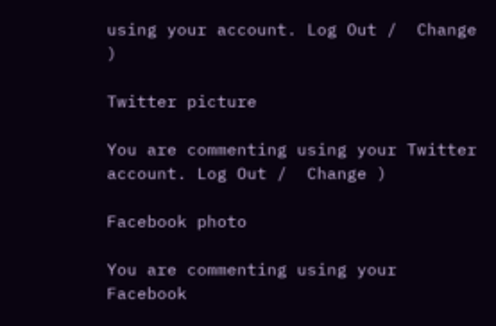using your account. Log Out /  Change )

Twitter picture

You are commenting using your Twitter account. Log Out /  Change )

Facebook photo

You are commenting using your Facebook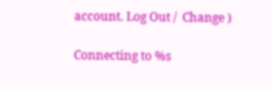account. Log Out /  Change )

Connecting to %s